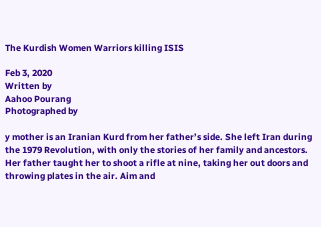The Kurdish Women Warriors killing ISIS

Feb 3, 2020
Written by
Aahoo Pourang
Photographed by

y mother is an Iranian Kurd from her father’s side. She left Iran during the 1979 Revolution, with only the stories of her family and ancestors. Her father taught her to shoot a rifle at nine, taking her out doors and throwing plates in the air. Aim and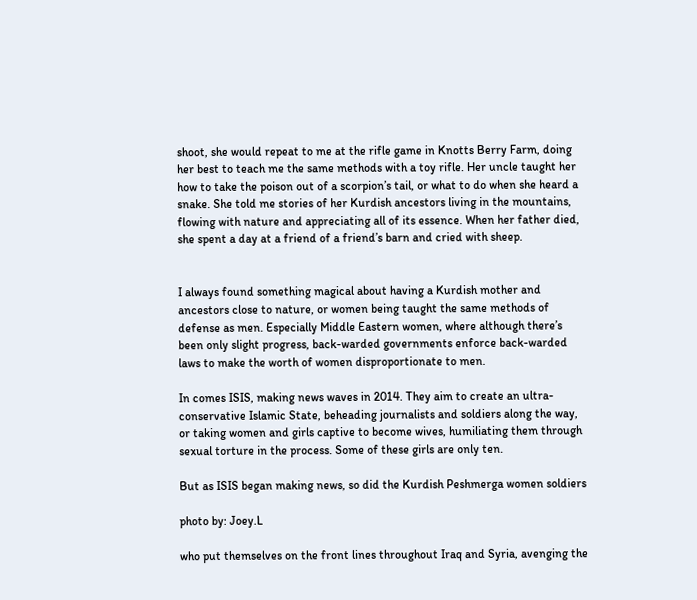shoot, she would repeat to me at the rifle game in Knotts Berry Farm, doing her best to teach me the same methods with a toy rifle. Her uncle taught her how to take the poison out of a scorpion’s tail, or what to do when she heard a snake. She told me stories of her Kurdish ancestors living in the mountains, flowing with nature and appreciating all of its essence. When her father died, she spent a day at a friend of a friend’s barn and cried with sheep.


I always found something magical about having a Kurdish mother and ancestors close to nature, or women being taught the same methods of defense as men. Especially Middle Eastern women, where although there’s been only slight progress, back-warded governments enforce back-warded laws to make the worth of women disproportionate to men.

In comes ISIS, making news waves in 2014. They aim to create an ultra-conservative Islamic State, beheading journalists and soldiers along the way, or taking women and girls captive to become wives, humiliating them through sexual torture in the process. Some of these girls are only ten.

But as ISIS began making news, so did the Kurdish Peshmerga women soldiers

photo by: Joey.L

who put themselves on the front lines throughout Iraq and Syria, avenging the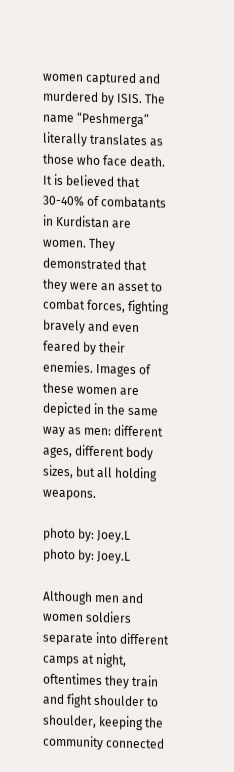women captured and murdered by ISIS. The name “Peshmerga” literally translates as those who face death. It is believed that 30-40% of combatants in Kurdistan are women. They demonstrated that they were an asset to combat forces, fighting bravely and even feared by their enemies. Images of these women are depicted in the same way as men: different ages, different body sizes, but all holding weapons.

photo by: Joey.L
photo by: Joey.L

Although men and women soldiers separate into different camps at night, oftentimes they train and fight shoulder to shoulder, keeping the community connected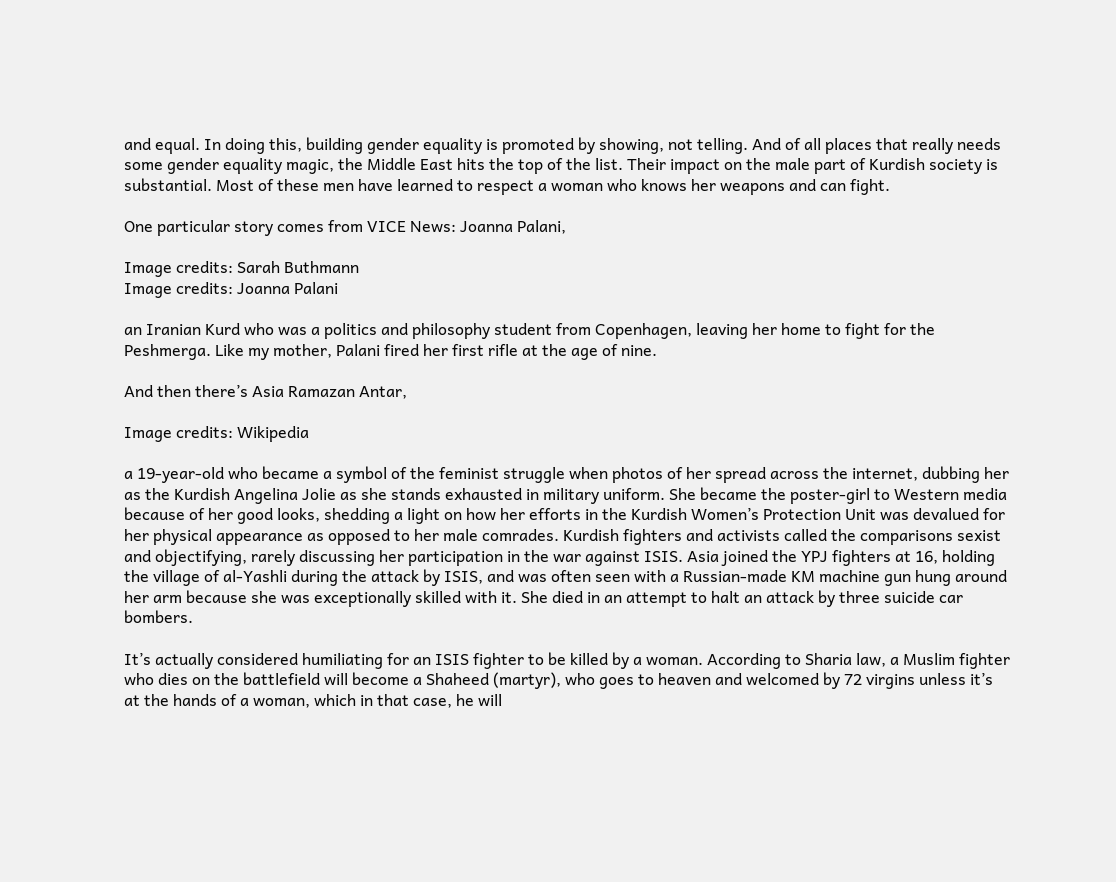and equal. In doing this, building gender equality is promoted by showing, not telling. And of all places that really needs some gender equality magic, the Middle East hits the top of the list. Their impact on the male part of Kurdish society is substantial. Most of these men have learned to respect a woman who knows her weapons and can fight.

One particular story comes from VICE News: Joanna Palani,

Image credits: Sarah Buthmann
Image credits: Joanna Palani

an Iranian Kurd who was a politics and philosophy student from Copenhagen, leaving her home to fight for the Peshmerga. Like my mother, Palani fired her first rifle at the age of nine.

And then there’s Asia Ramazan Antar,

Image credits: Wikipedia

a 19-year-old who became a symbol of the feminist struggle when photos of her spread across the internet, dubbing her as the Kurdish Angelina Jolie as she stands exhausted in military uniform. She became the poster-girl to Western media because of her good looks, shedding a light on how her efforts in the Kurdish Women’s Protection Unit was devalued for her physical appearance as opposed to her male comrades. Kurdish fighters and activists called the comparisons sexist and objectifying, rarely discussing her participation in the war against ISIS. Asia joined the YPJ fighters at 16, holding the village of al-Yashli during the attack by ISIS, and was often seen with a Russian-made KM machine gun hung around her arm because she was exceptionally skilled with it. She died in an attempt to halt an attack by three suicide car bombers.

It’s actually considered humiliating for an ISIS fighter to be killed by a woman. According to Sharia law, a Muslim fighter who dies on the battlefield will become a Shaheed (martyr), who goes to heaven and welcomed by 72 virgins unless it’s at the hands of a woman, which in that case, he will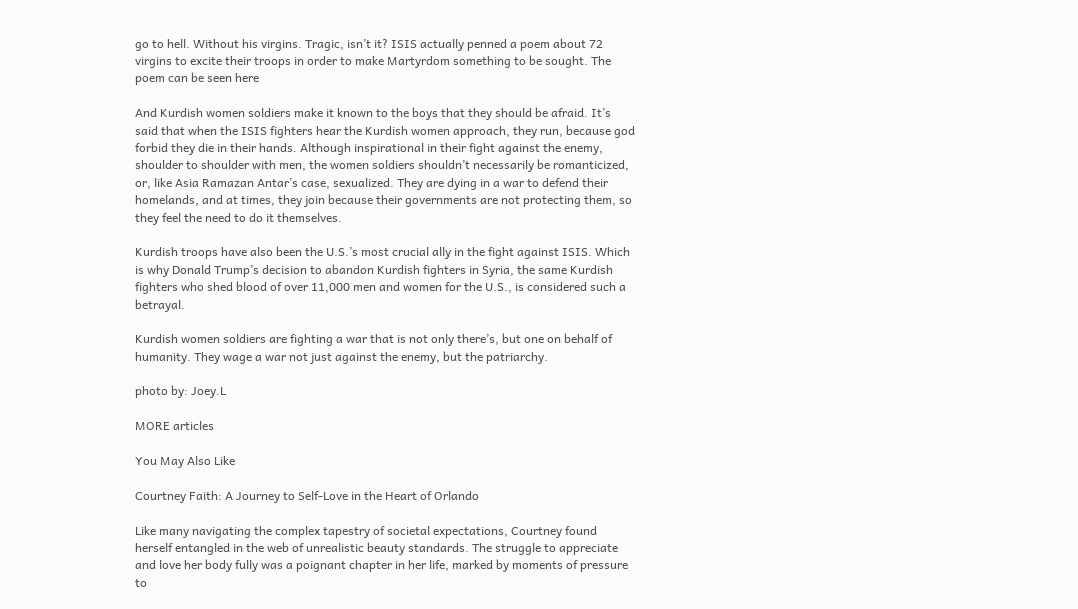go to hell. Without his virgins. Tragic, isn’t it? ISIS actually penned a poem about 72 virgins to excite their troops in order to make Martyrdom something to be sought. The poem can be seen here

And Kurdish women soldiers make it known to the boys that they should be afraid. It’s said that when the ISIS fighters hear the Kurdish women approach, they run, because god forbid they die in their hands. Although inspirational in their fight against the enemy, shoulder to shoulder with men, the women soldiers shouldn’t necessarily be romanticized, or, like Asia Ramazan Antar’s case, sexualized. They are dying in a war to defend their homelands, and at times, they join because their governments are not protecting them, so they feel the need to do it themselves.

Kurdish troops have also been the U.S.’s most crucial ally in the fight against ISIS. Which is why Donald Trump’s decision to abandon Kurdish fighters in Syria, the same Kurdish fighters who shed blood of over 11,000 men and women for the U.S., is considered such a betrayal.

Kurdish women soldiers are fighting a war that is not only there’s, but one on behalf of humanity. They wage a war not just against the enemy, but the patriarchy.

photo by: Joey.L

MORE articles

You May Also Like

Courtney Faith: A Journey to Self-Love in the Heart of Orlando

Like many navigating the complex tapestry of societal expectations, Courtney found herself entangled in the web of unrealistic beauty standards. The struggle to appreciate and love her body fully was a poignant chapter in her life, marked by moments of pressure to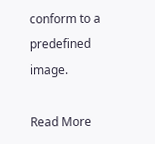conform to a predefined image.

Read More